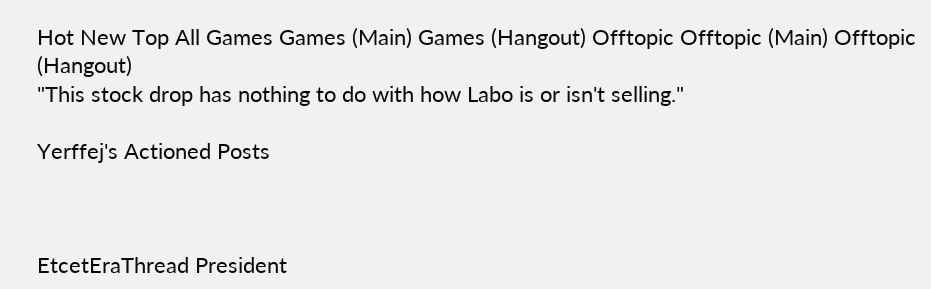Hot New Top All Games Games (Main) Games (Hangout) Offtopic Offtopic (Main) Offtopic (Hangout)
"This stock drop has nothing to do with how Labo is or isn't selling."

Yerffej's Actioned Posts



EtcetEraThread President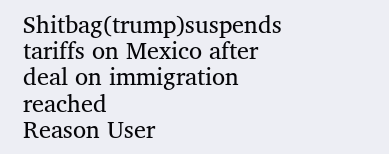Shitbag(trump)suspends tariffs on Mexico after deal on immigration reached
Reason User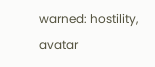warned: hostility, avatar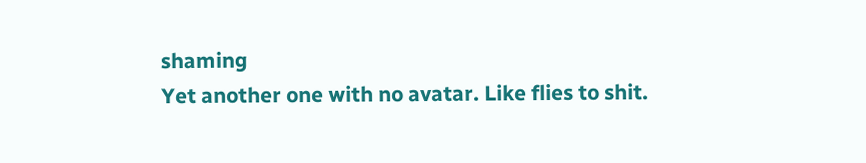shaming
Yet another one with no avatar. Like flies to shit.